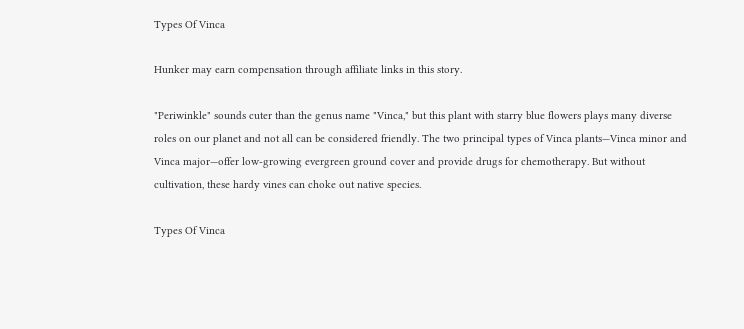Types Of Vinca

Hunker may earn compensation through affiliate links in this story.

"Periwinkle" sounds cuter than the genus name "Vinca," but this plant with starry blue flowers plays many diverse roles on our planet and not all can be considered friendly. The two principal types of Vinca plants—Vinca minor and Vinca major—offer low-growing evergreen ground cover and provide drugs for chemotherapy. But without cultivation, these hardy vines can choke out native species.

Types Of Vinca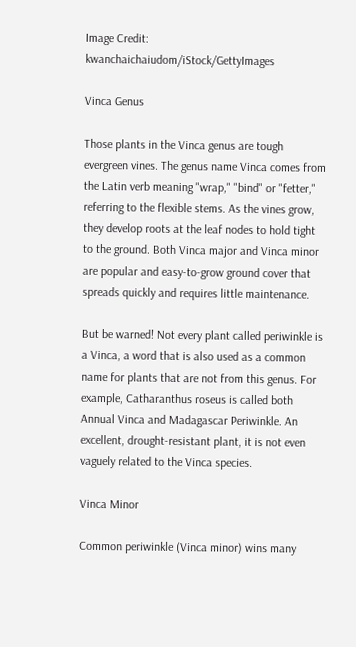Image Credit: kwanchaichaiudom/iStock/GettyImages

Vinca Genus

Those plants in the Vinca genus are tough evergreen vines. The genus name Vinca comes from the Latin verb meaning "wrap," "bind" or "fetter," referring to the flexible stems. As the vines grow, they develop roots at the leaf nodes to hold tight to the ground. Both Vinca major and Vinca minor are popular and easy-to-grow ground cover that spreads quickly and requires little maintenance.

But be warned! Not every plant called periwinkle is a Vinca, a word that is also used as a common name for plants that are not from this genus. For example, Catharanthus roseus is called both Annual Vinca and Madagascar Periwinkle. An excellent, drought-resistant plant, it is not even vaguely related to the Vinca species.

Vinca Minor

Common periwinkle (Vinca minor) wins many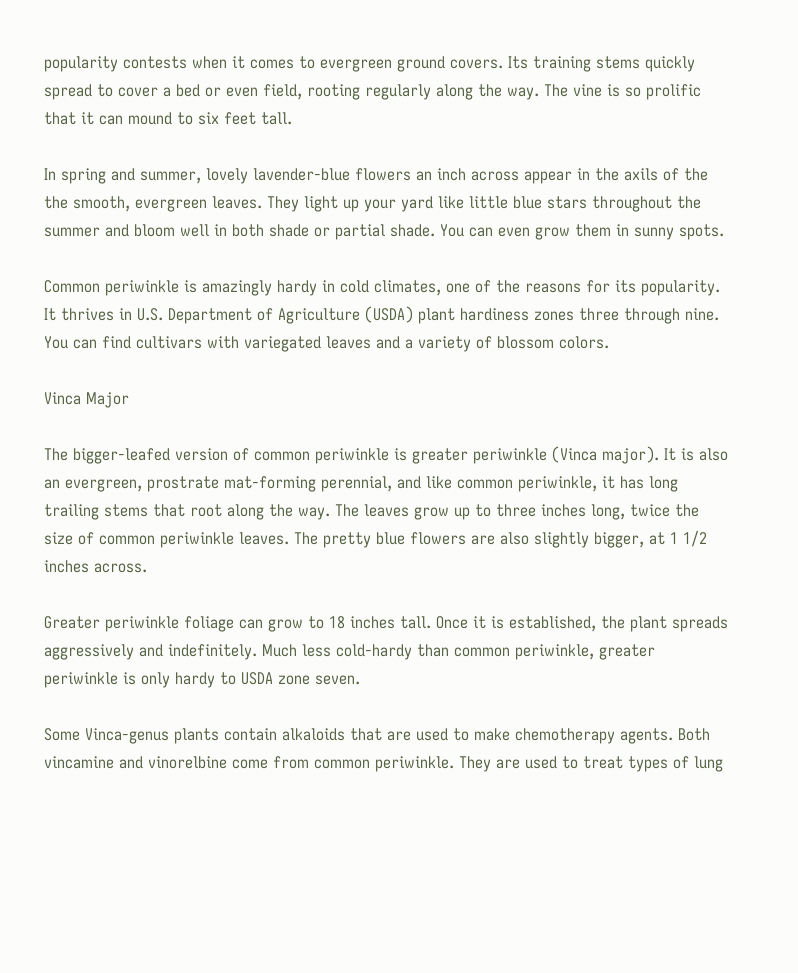popularity contests when it comes to evergreen ground covers. Its training stems quickly spread to cover a bed or even field, rooting regularly along the way. The vine is so prolific that it can mound to six feet tall.

In spring and summer, lovely lavender-blue flowers an inch across appear in the axils of the the smooth, evergreen leaves. They light up your yard like little blue stars throughout the summer and bloom well in both shade or partial shade. You can even grow them in sunny spots.

Common periwinkle is amazingly hardy in cold climates, one of the reasons for its popularity. It thrives in U.S. Department of Agriculture (USDA) plant hardiness zones three through nine. You can find cultivars with variegated leaves and a variety of blossom colors.

Vinca Major

The bigger-leafed version of common periwinkle is greater periwinkle (Vinca major). It is also an evergreen, prostrate mat-forming perennial, and like common periwinkle, it has long trailing stems that root along the way. The leaves grow up to three inches long, twice the size of common periwinkle leaves. The pretty blue flowers are also slightly bigger, at 1 1/2 inches across.

Greater periwinkle foliage can grow to 18 inches tall. Once it is established, the plant spreads aggressively and indefinitely. Much less cold-hardy than common periwinkle, greater periwinkle is only hardy to USDA zone seven.

Some Vinca-genus plants contain alkaloids that are used to make chemotherapy agents. Both vincamine and vinorelbine come from common periwinkle. They are used to treat types of lung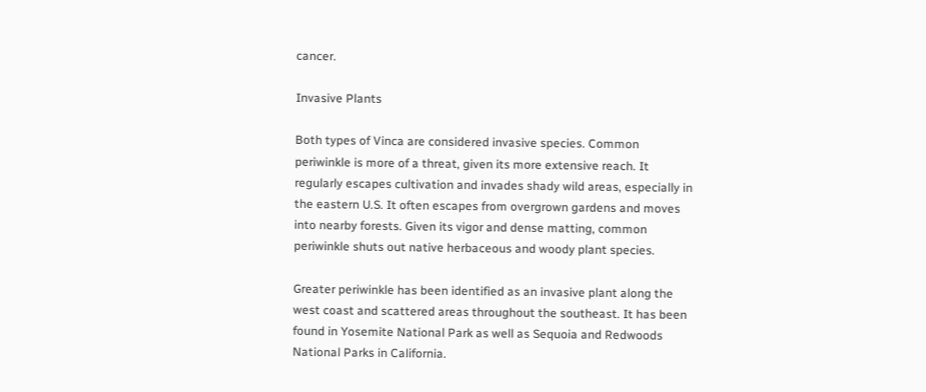cancer.

Invasive Plants

Both types of Vinca are considered invasive species. Common periwinkle is more of a threat, given its more extensive reach. It regularly escapes cultivation and invades shady wild areas, especially in the eastern U.S. It often escapes from overgrown gardens and moves into nearby forests. Given its vigor and dense matting, common periwinkle shuts out native herbaceous and woody plant species.

Greater periwinkle has been identified as an invasive plant along the west coast and scattered areas throughout the southeast. It has been found in Yosemite National Park as well as Sequoia and Redwoods National Parks in California.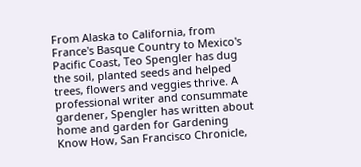From Alaska to California, from France's Basque Country to Mexico's Pacific Coast, Teo Spengler has dug the soil, planted seeds and helped trees, flowers and veggies thrive. A professional writer and consummate gardener, Spengler has written about home and garden for Gardening Know How, San Francisco Chronicle,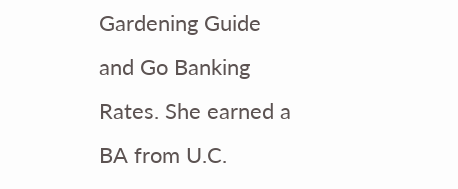Gardening Guide and Go Banking Rates. She earned a BA from U.C.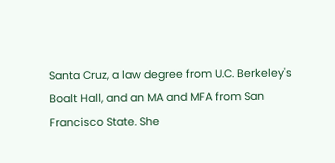Santa Cruz, a law degree from U.C. Berkeley's Boalt Hall, and an MA and MFA from San Francisco State. She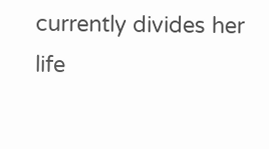currently divides her life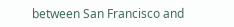between San Francisco and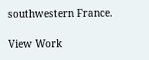southwestern France.

View Work